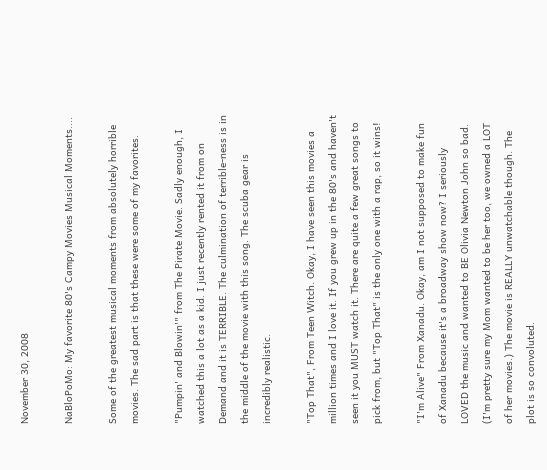November 30, 2008

NaBloPoMo: My favorite 80's Campy Movies Musical Moments....

Some of the greatest musical moments from absolutely horrible movies. The sad part is that these were some of my favorites.

"Pumpin' and Blowin'" from The Pirate Movie. Sadly enough, I watched this a lot as a kid. I just recently rented it from on Demand and it is TERRIBLE. The culmination of terrible-ness is in the middle of the movie with this song. The scuba gear is incredibly realistic.

"Top That", From Teen Witch. Okay, I have seen this movies a million times and I love it. If you grew up in the 80's and haven't seen it you MUST watch it. There are quite a few great songs to pick from, but "Top That" is the only one with a rap, so it wins!

"I'm Alive" From Xanadu. Okay, am I not supposed to make fun of Xanadu because it's a broadway show now? I seriously LOVED the music and wanted to BE Olivia Newton John so bad. (I'm pretty sure my Mom wanted to be her too, we owned a LOT of her movies.) The movie is REALLY unwatchable though. The plot is so convoluted.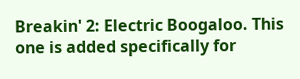Breakin' 2: Electric Boogaloo. This one is added specifically for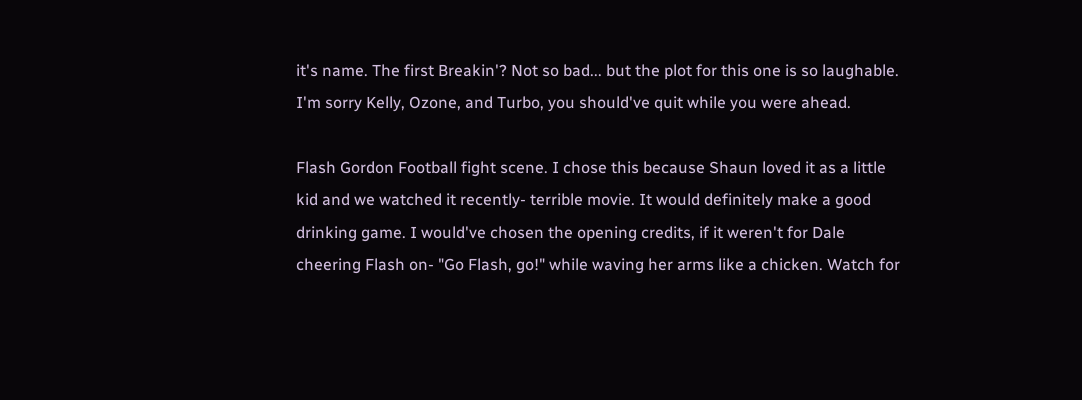it's name. The first Breakin'? Not so bad... but the plot for this one is so laughable. I'm sorry Kelly, Ozone, and Turbo, you should've quit while you were ahead.

Flash Gordon Football fight scene. I chose this because Shaun loved it as a little kid and we watched it recently- terrible movie. It would definitely make a good drinking game. I would've chosen the opening credits, if it weren't for Dale cheering Flash on- "Go Flash, go!" while waving her arms like a chicken. Watch for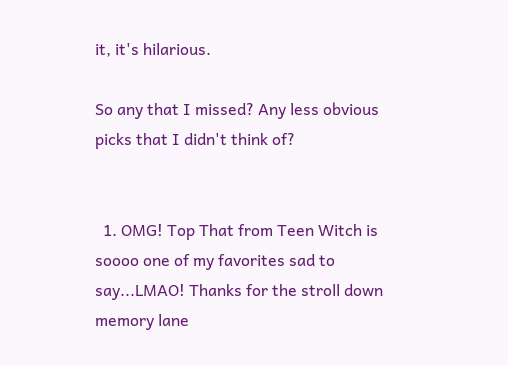it, it's hilarious.

So any that I missed? Any less obvious picks that I didn't think of?


  1. OMG! Top That from Teen Witch is soooo one of my favorites sad to say...LMAO! Thanks for the stroll down memory lane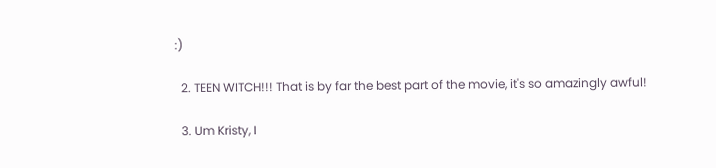:)

  2. TEEN WITCH!!! That is by far the best part of the movie, it's so amazingly awful!

  3. Um Kristy, I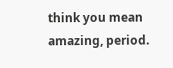think you mean amazing, period.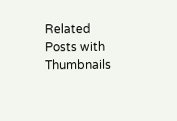Related Posts with Thumbnails